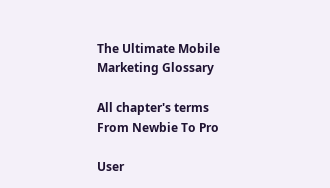The Ultimate Mobile Marketing Glossary

All chapter's terms
From Newbie To Pro

User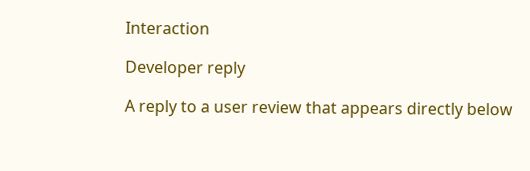Interaction

Developer reply

A reply to a user review that appears directly below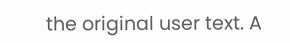the original user text. A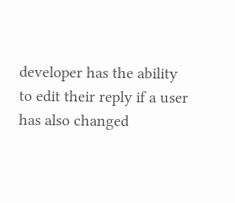developer has the ability to edit their reply if a user has also changed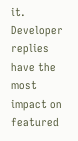it.
Developer replies have the most impact on featured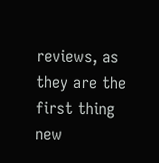reviews, as they are the first thing new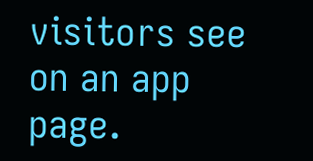visitors see on an app page.